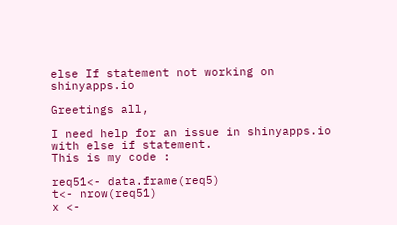else If statement not working on shinyapps.io

Greetings all,

I need help for an issue in shinyapps.io with else if statement.
This is my code :

req51<- data.frame(req5)
t<- nrow(req51)
x <-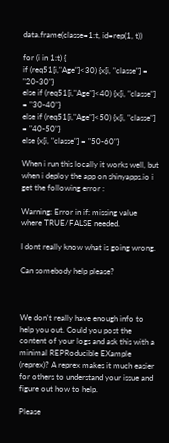data.frame(classe=1:t, id=rep(1, t))

for (i in 1:t) {
if (req51[i,"Age"]<30) {x[i, "classe"] = "20-30"}
else if (req51[i,"Age"]<40) {x[i, "classe"] = "30-40"}
else if (req51[i,"Age"]<50) {x[i, "classe"] = "40-50"}
else {x[i, "classe"] = "50-60"}

When i run this locally it works well, but when i deploy the app on shinyapps.io i get the following error :

Warning: Error in if: missing value where TRUE/FALSE needed.

I dont really know what is going wrong.

Can somebody help please?



We don't really have enough info to help you out. Could you post the content of your logs and ask this with a minimal REPRoducible EXample (reprex)? A reprex makes it much easier for others to understand your issue and figure out how to help.

Please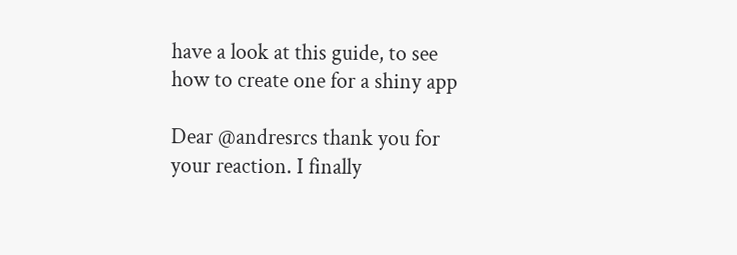have a look at this guide, to see how to create one for a shiny app

Dear @andresrcs thank you for your reaction. I finally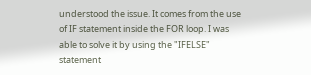understood the issue. It comes from the use of IF statement inside the FOR loop. I was able to solve it by using the "IFELSE" statement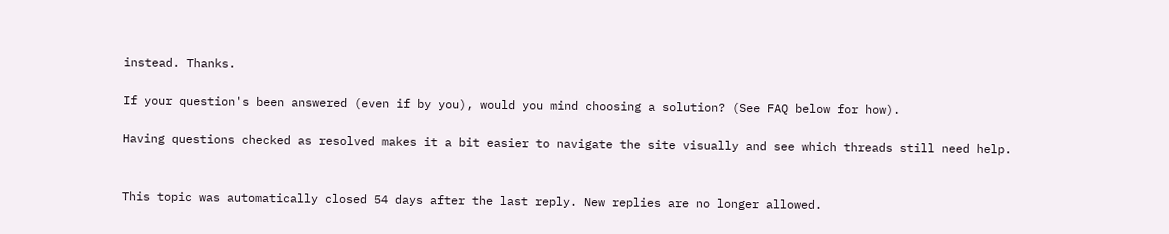instead. Thanks.

If your question's been answered (even if by you), would you mind choosing a solution? (See FAQ below for how).

Having questions checked as resolved makes it a bit easier to navigate the site visually and see which threads still need help.


This topic was automatically closed 54 days after the last reply. New replies are no longer allowed.